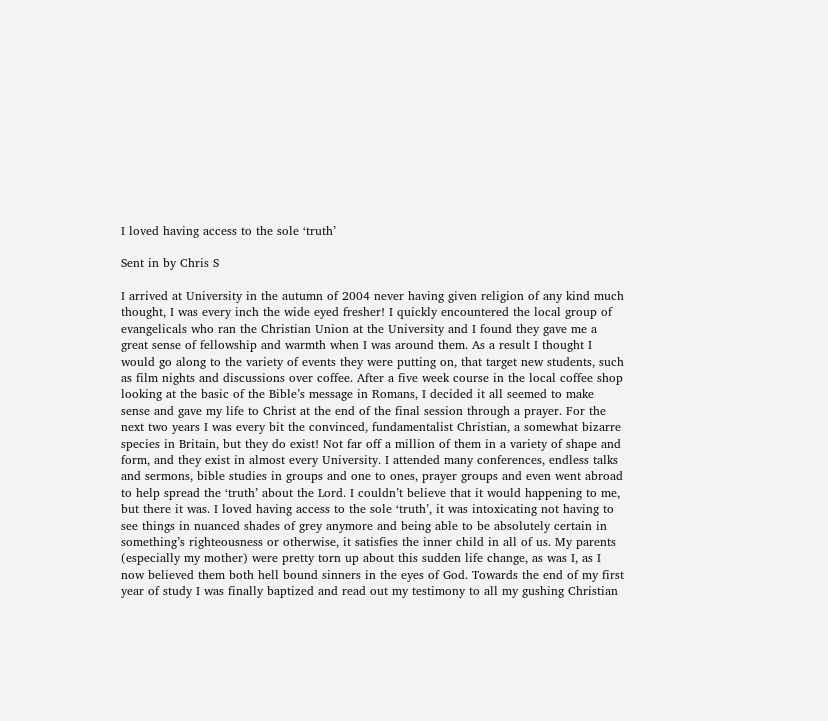I loved having access to the sole ‘truth’

Sent in by Chris S

I arrived at University in the autumn of 2004 never having given religion of any kind much thought, I was every inch the wide eyed fresher! I quickly encountered the local group of evangelicals who ran the Christian Union at the University and I found they gave me a great sense of fellowship and warmth when I was around them. As a result I thought I would go along to the variety of events they were putting on, that target new students, such as film nights and discussions over coffee. After a five week course in the local coffee shop looking at the basic of the Bible’s message in Romans, I decided it all seemed to make sense and gave my life to Christ at the end of the final session through a prayer. For the next two years I was every bit the convinced, fundamentalist Christian, a somewhat bizarre species in Britain, but they do exist! Not far off a million of them in a variety of shape and form, and they exist in almost every University. I attended many conferences, endless talks and sermons, bible studies in groups and one to ones, prayer groups and even went abroad to help spread the ‘truth’ about the Lord. I couldn’t believe that it would happening to me, but there it was. I loved having access to the sole ‘truth’, it was intoxicating not having to see things in nuanced shades of grey anymore and being able to be absolutely certain in something’s righteousness or otherwise, it satisfies the inner child in all of us. My parents (especially my mother) were pretty torn up about this sudden life change, as was I, as I now believed them both hell bound sinners in the eyes of God. Towards the end of my first year of study I was finally baptized and read out my testimony to all my gushing Christian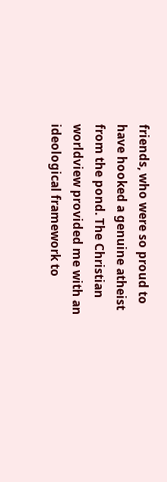friends, who were so proud to have hooked a genuine atheist from the pond. The Christian worldview provided me with an ideological framework to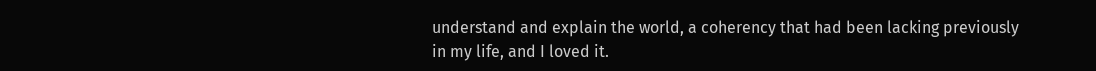understand and explain the world, a coherency that had been lacking previously in my life, and I loved it.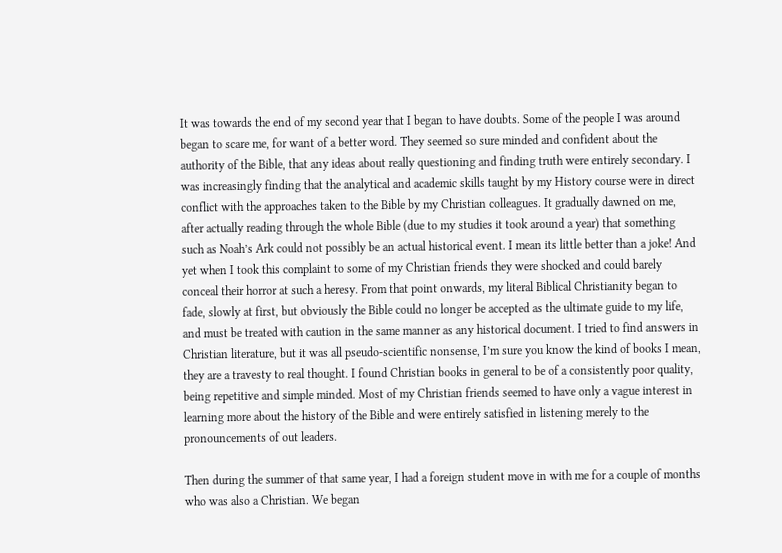It was towards the end of my second year that I began to have doubts. Some of the people I was around began to scare me, for want of a better word. They seemed so sure minded and confident about the authority of the Bible, that any ideas about really questioning and finding truth were entirely secondary. I was increasingly finding that the analytical and academic skills taught by my History course were in direct conflict with the approaches taken to the Bible by my Christian colleagues. It gradually dawned on me, after actually reading through the whole Bible (due to my studies it took around a year) that something such as Noah’s Ark could not possibly be an actual historical event. I mean its little better than a joke! And yet when I took this complaint to some of my Christian friends they were shocked and could barely conceal their horror at such a heresy. From that point onwards, my literal Biblical Christianity began to fade, slowly at first, but obviously the Bible could no longer be accepted as the ultimate guide to my life, and must be treated with caution in the same manner as any historical document. I tried to find answers in Christian literature, but it was all pseudo-scientific nonsense, I’m sure you know the kind of books I mean, they are a travesty to real thought. I found Christian books in general to be of a consistently poor quality, being repetitive and simple minded. Most of my Christian friends seemed to have only a vague interest in learning more about the history of the Bible and were entirely satisfied in listening merely to the pronouncements of out leaders.

Then during the summer of that same year, I had a foreign student move in with me for a couple of months who was also a Christian. We began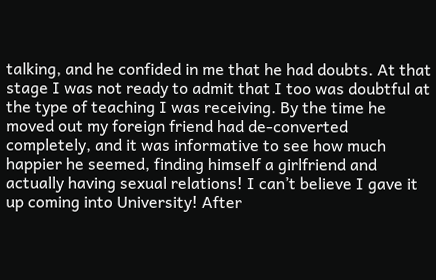talking, and he confided in me that he had doubts. At that stage I was not ready to admit that I too was doubtful at the type of teaching I was receiving. By the time he moved out my foreign friend had de-converted completely, and it was informative to see how much happier he seemed, finding himself a girlfriend and actually having sexual relations! I can’t believe I gave it up coming into University! After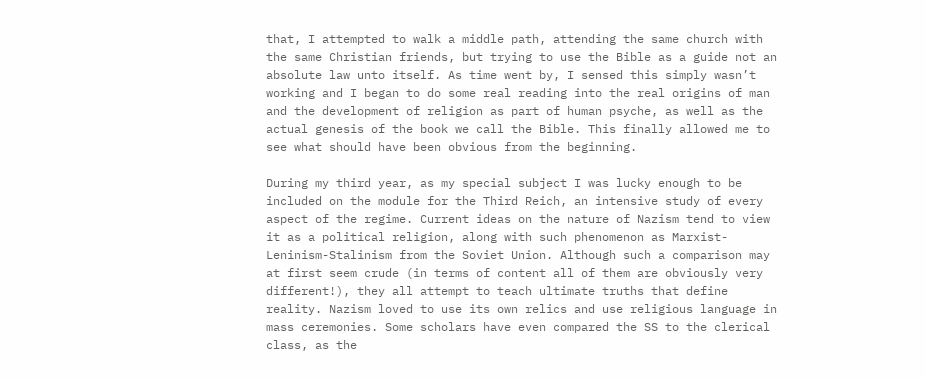that, I attempted to walk a middle path, attending the same church with the same Christian friends, but trying to use the Bible as a guide not an absolute law unto itself. As time went by, I sensed this simply wasn’t working and I began to do some real reading into the real origins of man and the development of religion as part of human psyche, as well as the actual genesis of the book we call the Bible. This finally allowed me to see what should have been obvious from the beginning.

During my third year, as my special subject I was lucky enough to be included on the module for the Third Reich, an intensive study of every aspect of the regime. Current ideas on the nature of Nazism tend to view it as a political religion, along with such phenomenon as Marxist-Leninism-Stalinism from the Soviet Union. Although such a comparison may at first seem crude (in terms of content all of them are obviously very different!), they all attempt to teach ultimate truths that define reality. Nazism loved to use its own relics and use religious language in mass ceremonies. Some scholars have even compared the SS to the clerical class, as the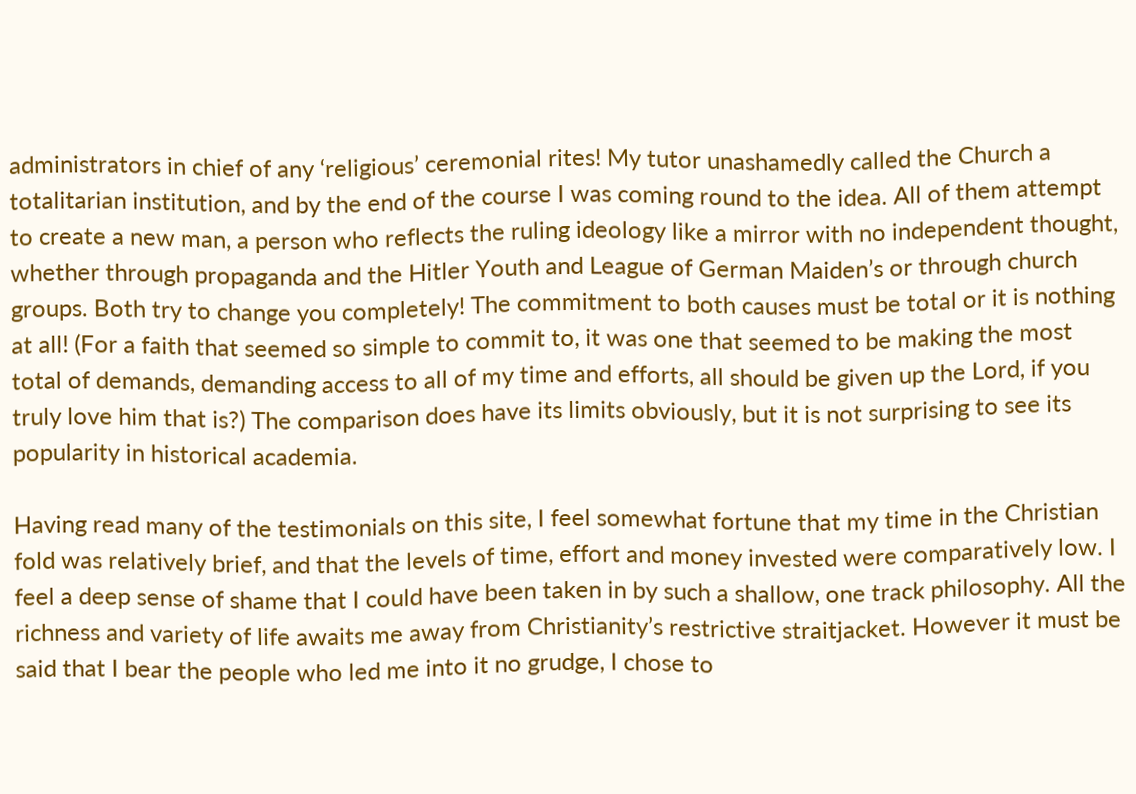administrators in chief of any ‘religious’ ceremonial rites! My tutor unashamedly called the Church a totalitarian institution, and by the end of the course I was coming round to the idea. All of them attempt to create a new man, a person who reflects the ruling ideology like a mirror with no independent thought, whether through propaganda and the Hitler Youth and League of German Maiden’s or through church groups. Both try to change you completely! The commitment to both causes must be total or it is nothing at all! (For a faith that seemed so simple to commit to, it was one that seemed to be making the most total of demands, demanding access to all of my time and efforts, all should be given up the Lord, if you truly love him that is?) The comparison does have its limits obviously, but it is not surprising to see its popularity in historical academia.

Having read many of the testimonials on this site, I feel somewhat fortune that my time in the Christian fold was relatively brief, and that the levels of time, effort and money invested were comparatively low. I feel a deep sense of shame that I could have been taken in by such a shallow, one track philosophy. All the richness and variety of life awaits me away from Christianity’s restrictive straitjacket. However it must be said that I bear the people who led me into it no grudge, I chose to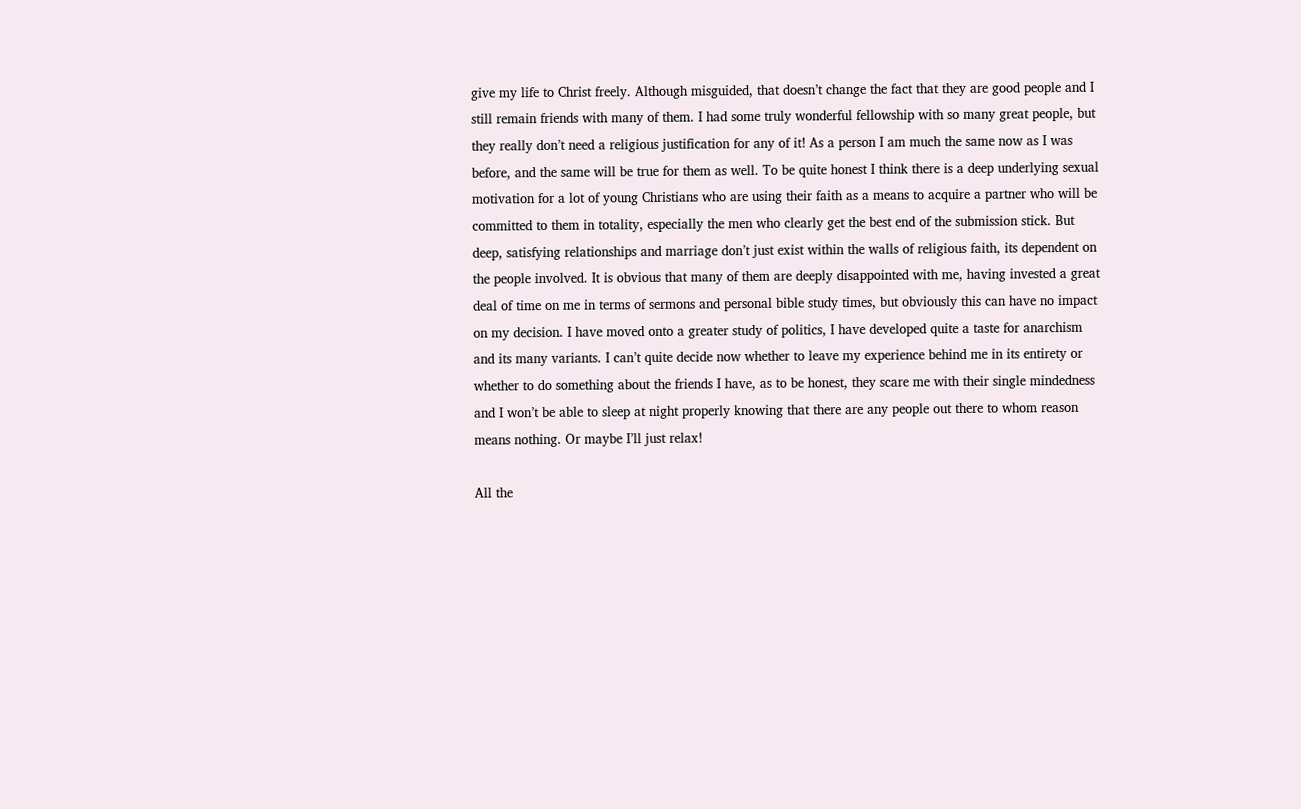give my life to Christ freely. Although misguided, that doesn’t change the fact that they are good people and I still remain friends with many of them. I had some truly wonderful fellowship with so many great people, but they really don’t need a religious justification for any of it! As a person I am much the same now as I was before, and the same will be true for them as well. To be quite honest I think there is a deep underlying sexual motivation for a lot of young Christians who are using their faith as a means to acquire a partner who will be committed to them in totality, especially the men who clearly get the best end of the submission stick. But deep, satisfying relationships and marriage don’t just exist within the walls of religious faith, its dependent on the people involved. It is obvious that many of them are deeply disappointed with me, having invested a great deal of time on me in terms of sermons and personal bible study times, but obviously this can have no impact on my decision. I have moved onto a greater study of politics, I have developed quite a taste for anarchism and its many variants. I can’t quite decide now whether to leave my experience behind me in its entirety or whether to do something about the friends I have, as to be honest, they scare me with their single mindedness and I won’t be able to sleep at night properly knowing that there are any people out there to whom reason means nothing. Or maybe I’ll just relax!

All the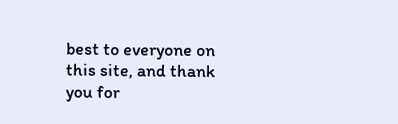best to everyone on this site, and thank you for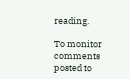reading.

To monitor comments posted to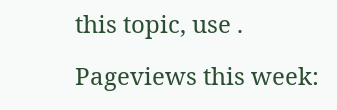this topic, use .

Pageviews this week: